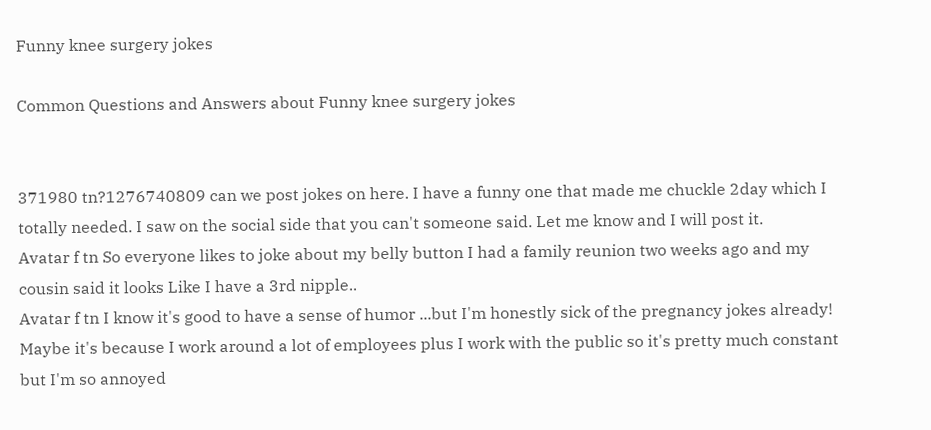Funny knee surgery jokes

Common Questions and Answers about Funny knee surgery jokes


371980 tn?1276740809 can we post jokes on here. I have a funny one that made me chuckle 2day which I totally needed. I saw on the social side that you can't someone said. Let me know and I will post it.
Avatar f tn So everyone likes to joke about my belly button I had a family reunion two weeks ago and my cousin said it looks Like I have a 3rd nipple..
Avatar f tn I know it's good to have a sense of humor ...but I'm honestly sick of the pregnancy jokes already! Maybe it's because I work around a lot of employees plus I work with the public so it's pretty much constant but I'm so annoyed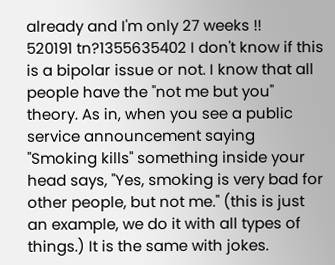already and I'm only 27 weeks !!
520191 tn?1355635402 I don't know if this is a bipolar issue or not. I know that all people have the "not me but you" theory. As in, when you see a public service announcement saying "Smoking kills" something inside your head says, "Yes, smoking is very bad for other people, but not me." (this is just an example, we do it with all types of things.) It is the same with jokes.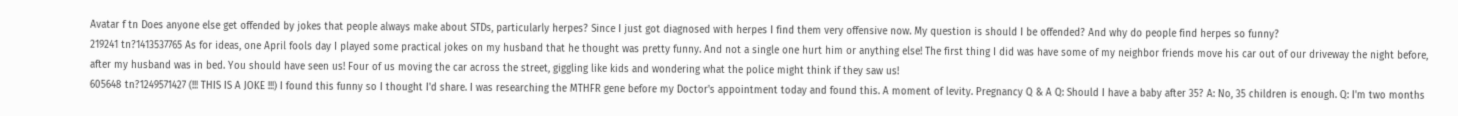Avatar f tn Does anyone else get offended by jokes that people always make about STDs, particularly herpes? Since I just got diagnosed with herpes I find them very offensive now. My question is should I be offended? And why do people find herpes so funny?
219241 tn?1413537765 As for ideas, one April fools day I played some practical jokes on my husband that he thought was pretty funny. And not a single one hurt him or anything else! The first thing I did was have some of my neighbor friends move his car out of our driveway the night before, after my husband was in bed. You should have seen us! Four of us moving the car across the street, giggling like kids and wondering what the police might think if they saw us!
605648 tn?1249571427 (!!! THIS IS A JOKE !!!) I found this funny so I thought I'd share. I was researching the MTHFR gene before my Doctor's appointment today and found this. A moment of levity. Pregnancy Q & A Q: Should I have a baby after 35? A: No, 35 children is enough. Q: I'm two months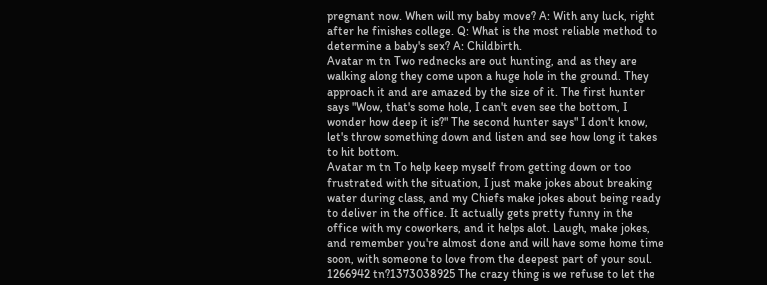pregnant now. When will my baby move? A: With any luck, right after he finishes college. Q: What is the most reliable method to determine a baby's sex? A: Childbirth.
Avatar m tn Two rednecks are out hunting, and as they are walking along they come upon a huge hole in the ground. They approach it and are amazed by the size of it. The first hunter says "Wow, that's some hole, I can't even see the bottom, I wonder how deep it is?" The second hunter says" I don't know, let's throw something down and listen and see how long it takes to hit bottom.
Avatar m tn To help keep myself from getting down or too frustrated with the situation, I just make jokes about breaking water during class, and my Chiefs make jokes about being ready to deliver in the office. It actually gets pretty funny in the office with my coworkers, and it helps alot. Laugh, make jokes, and remember you're almost done and will have some home time soon, with someone to love from the deepest part of your soul.
1266942 tn?1373038925 The crazy thing is we refuse to let the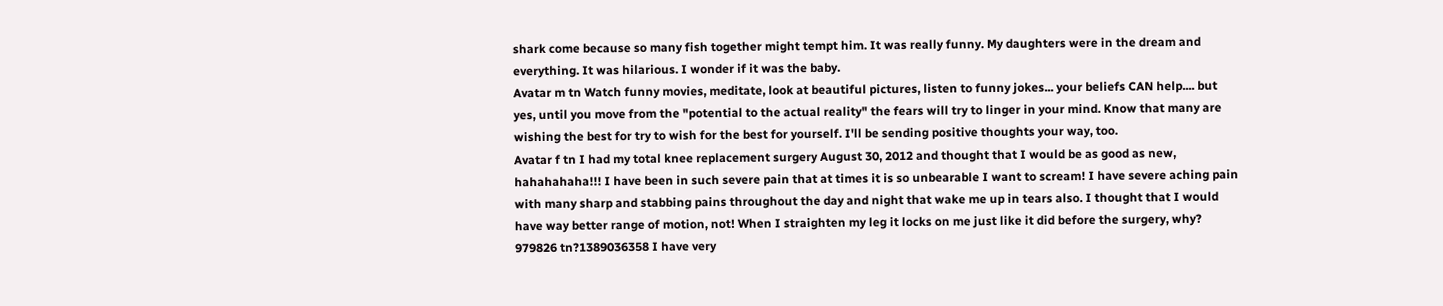shark come because so many fish together might tempt him. It was really funny. My daughters were in the dream and everything. It was hilarious. I wonder if it was the baby.
Avatar m tn Watch funny movies, meditate, look at beautiful pictures, listen to funny jokes... your beliefs CAN help.... but yes, until you move from the "potential to the actual reality" the fears will try to linger in your mind. Know that many are wishing the best for try to wish for the best for yourself. I'll be sending positive thoughts your way, too.
Avatar f tn I had my total knee replacement surgery August 30, 2012 and thought that I would be as good as new, hahahahaha!!! I have been in such severe pain that at times it is so unbearable I want to scream! I have severe aching pain with many sharp and stabbing pains throughout the day and night that wake me up in tears also. I thought that I would have way better range of motion, not! When I straighten my leg it locks on me just like it did before the surgery, why?
979826 tn?1389036358 I have very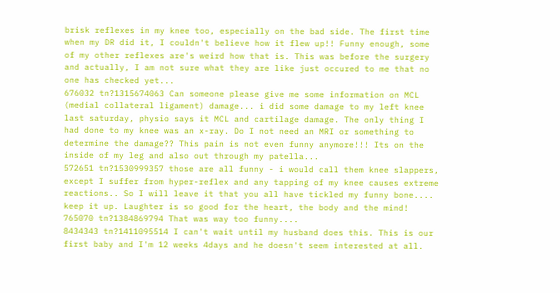brisk reflexes in my knee too, especially on the bad side. The first time when my DR did it, I couldn't believe how it flew up!! Funny enough, some of my other reflexes are's weird how that is. This was before the surgery and actually, I am not sure what they are like just occured to me that no one has checked yet...
676032 tn?1315674063 Can someone please give me some information on MCL (medial collateral ligament) damage... i did some damage to my left knee last saturday, physio says it MCL and cartilage damage. The only thing I had done to my knee was an x-ray. Do I not need an MRI or something to determine the damage?? This pain is not even funny anymore!!! Its on the inside of my leg and also out through my patella...
572651 tn?1530999357 those are all funny - i would call them knee slappers, except I suffer from hyper-reflex and any tapping of my knee causes extreme reactions.. So I will leave it that you all have tickled my funny bone.... keep it up. Laughter is so good for the heart, the body and the mind!
765070 tn?1384869794 That was way too funny....
8434343 tn?1411095514 I can't wait until my husband does this. This is our first baby and I'm 12 weeks 4days and he doesn't seem interested at all.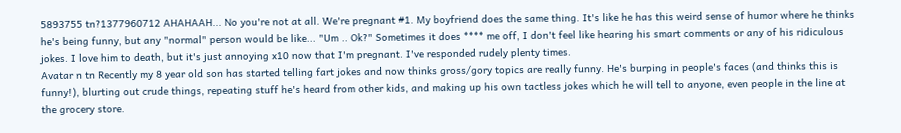5893755 tn?1377960712 AHAHAAH... No you're not at all. We're pregnant #1. My boyfriend does the same thing. It's like he has this weird sense of humor where he thinks he's being funny, but any "normal" person would be like... "Um .. Ok?" Sometimes it does **** me off, I don't feel like hearing his smart comments or any of his ridiculous jokes. I love him to death, but it's just annoying x10 now that I'm pregnant. I've responded rudely plenty times.
Avatar n tn Recently my 8 year old son has started telling fart jokes and now thinks gross/gory topics are really funny. He's burping in people's faces (and thinks this is funny!), blurting out crude things, repeating stuff he's heard from other kids, and making up his own tactless jokes which he will tell to anyone, even people in the line at the grocery store.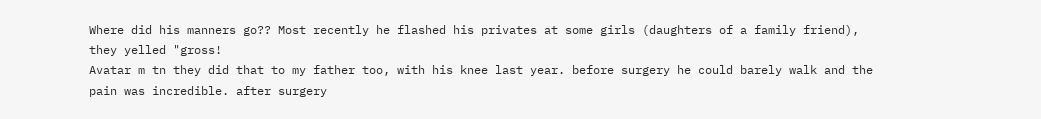Where did his manners go?? Most recently he flashed his privates at some girls (daughters of a family friend), they yelled "gross!
Avatar m tn they did that to my father too, with his knee last year. before surgery he could barely walk and the pain was incredible. after surgery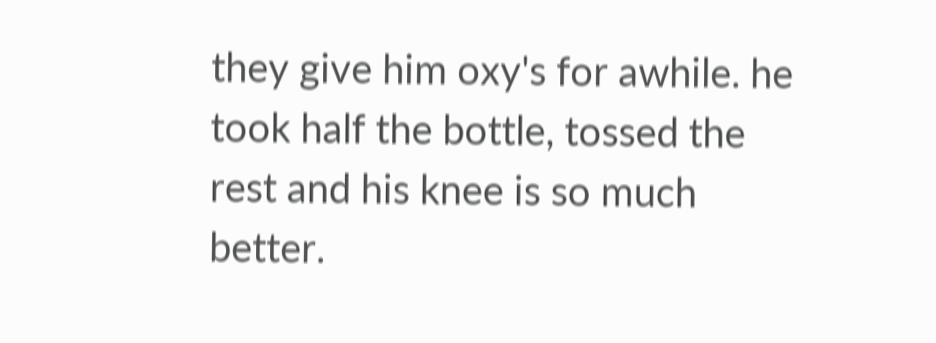they give him oxy's for awhile. he took half the bottle, tossed the rest and his knee is so much better.